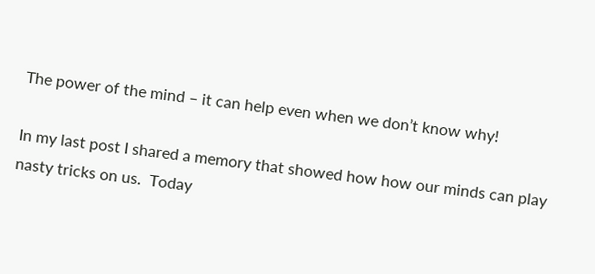The power of the mind – it can help even when we don’t know why!

In my last post I shared a memory that showed how how our minds can play nasty tricks on us.  Today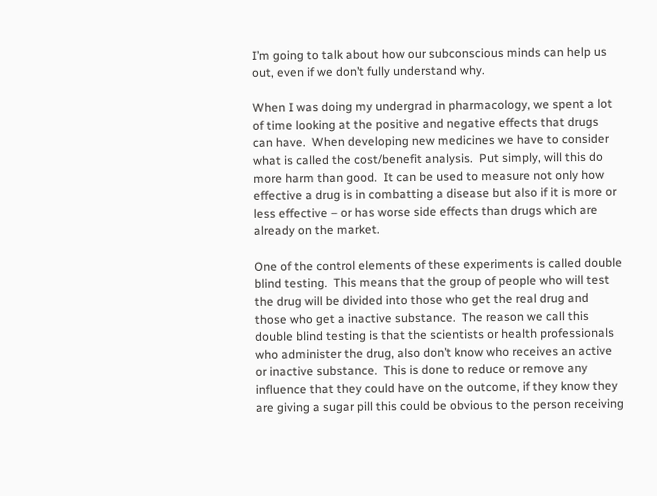I’m going to talk about how our subconscious minds can help us out, even if we don’t fully understand why.

When I was doing my undergrad in pharmacology, we spent a lot of time looking at the positive and negative effects that drugs can have.  When developing new medicines we have to consider what is called the cost/benefit analysis.  Put simply, will this do more harm than good.  It can be used to measure not only how effective a drug is in combatting a disease but also if it is more or less effective – or has worse side effects than drugs which are already on the market.

One of the control elements of these experiments is called double blind testing.  This means that the group of people who will test the drug will be divided into those who get the real drug and those who get a inactive substance.  The reason we call this double blind testing is that the scientists or health professionals who administer the drug, also don’t know who receives an active or inactive substance.  This is done to reduce or remove any influence that they could have on the outcome, if they know they are giving a sugar pill this could be obvious to the person receiving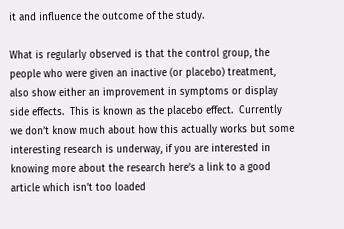it and influence the outcome of the study.

What is regularly observed is that the control group, the people who were given an inactive (or placebo) treatment, also show either an improvement in symptoms or display side effects.  This is known as the placebo effect.  Currently we don’t know much about how this actually works but some interesting research is underway, if you are interested in knowing more about the research here’s a link to a good article which isn’t too loaded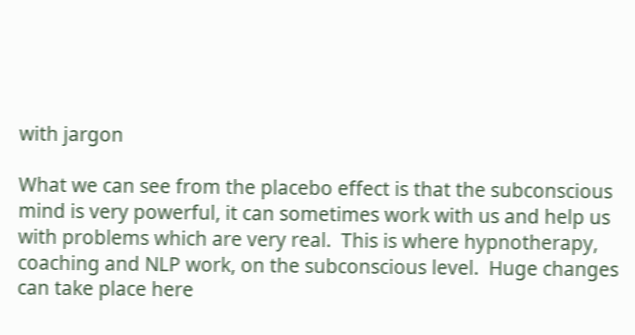with jargon

What we can see from the placebo effect is that the subconscious mind is very powerful, it can sometimes work with us and help us with problems which are very real.  This is where hypnotherapy, coaching and NLP work, on the subconscious level.  Huge changes can take place here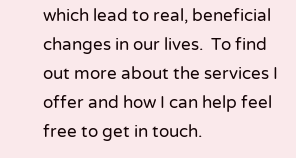which lead to real, beneficial changes in our lives.  To find out more about the services I offer and how I can help feel free to get in touch.